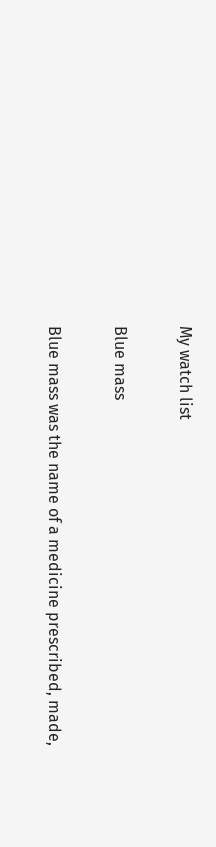My watch list

Blue mass

Blue mass was the name of a medicine prescribed, made,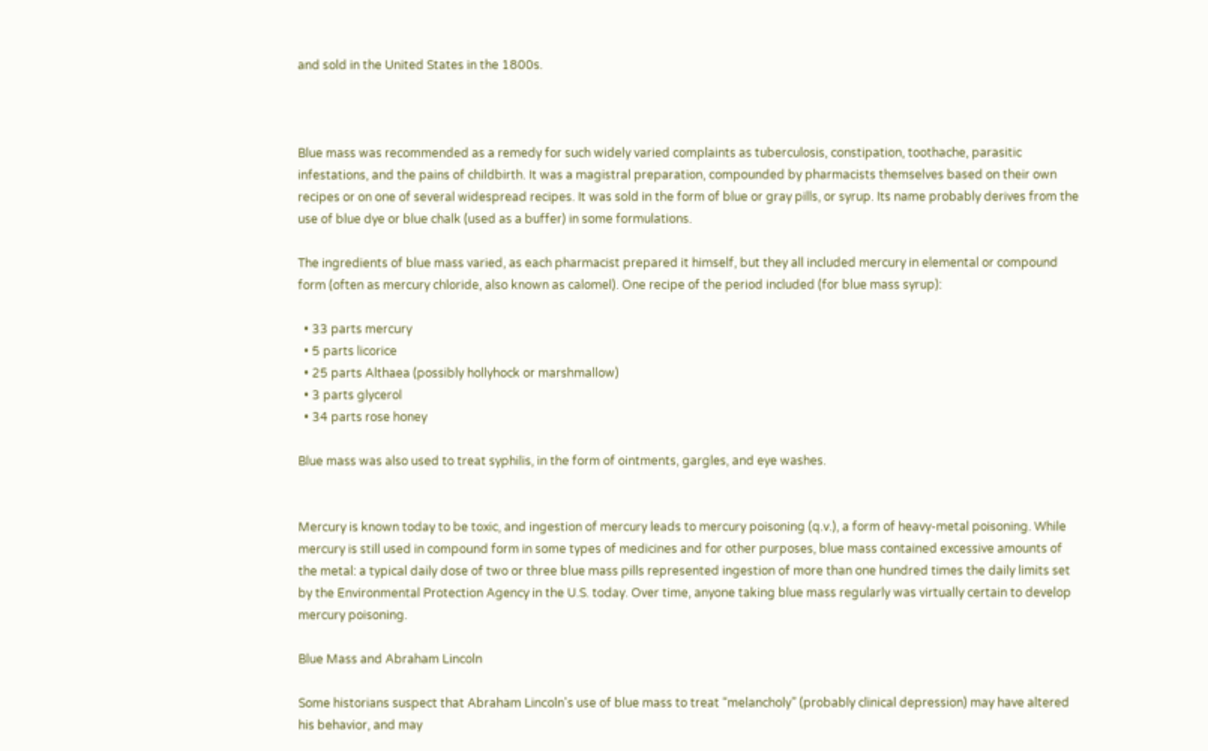and sold in the United States in the 1800s.



Blue mass was recommended as a remedy for such widely varied complaints as tuberculosis, constipation, toothache, parasitic infestations, and the pains of childbirth. It was a magistral preparation, compounded by pharmacists themselves based on their own recipes or on one of several widespread recipes. It was sold in the form of blue or gray pills, or syrup. Its name probably derives from the use of blue dye or blue chalk (used as a buffer) in some formulations.

The ingredients of blue mass varied, as each pharmacist prepared it himself, but they all included mercury in elemental or compound form (often as mercury chloride, also known as calomel). One recipe of the period included (for blue mass syrup):

  • 33 parts mercury
  • 5 parts licorice
  • 25 parts Althaea (possibly hollyhock or marshmallow)
  • 3 parts glycerol
  • 34 parts rose honey

Blue mass was also used to treat syphilis, in the form of ointments, gargles, and eye washes.


Mercury is known today to be toxic, and ingestion of mercury leads to mercury poisoning (q.v.), a form of heavy-metal poisoning. While mercury is still used in compound form in some types of medicines and for other purposes, blue mass contained excessive amounts of the metal: a typical daily dose of two or three blue mass pills represented ingestion of more than one hundred times the daily limits set by the Environmental Protection Agency in the U.S. today. Over time, anyone taking blue mass regularly was virtually certain to develop mercury poisoning.

Blue Mass and Abraham Lincoln

Some historians suspect that Abraham Lincoln's use of blue mass to treat “melancholy” (probably clinical depression) may have altered his behavior, and may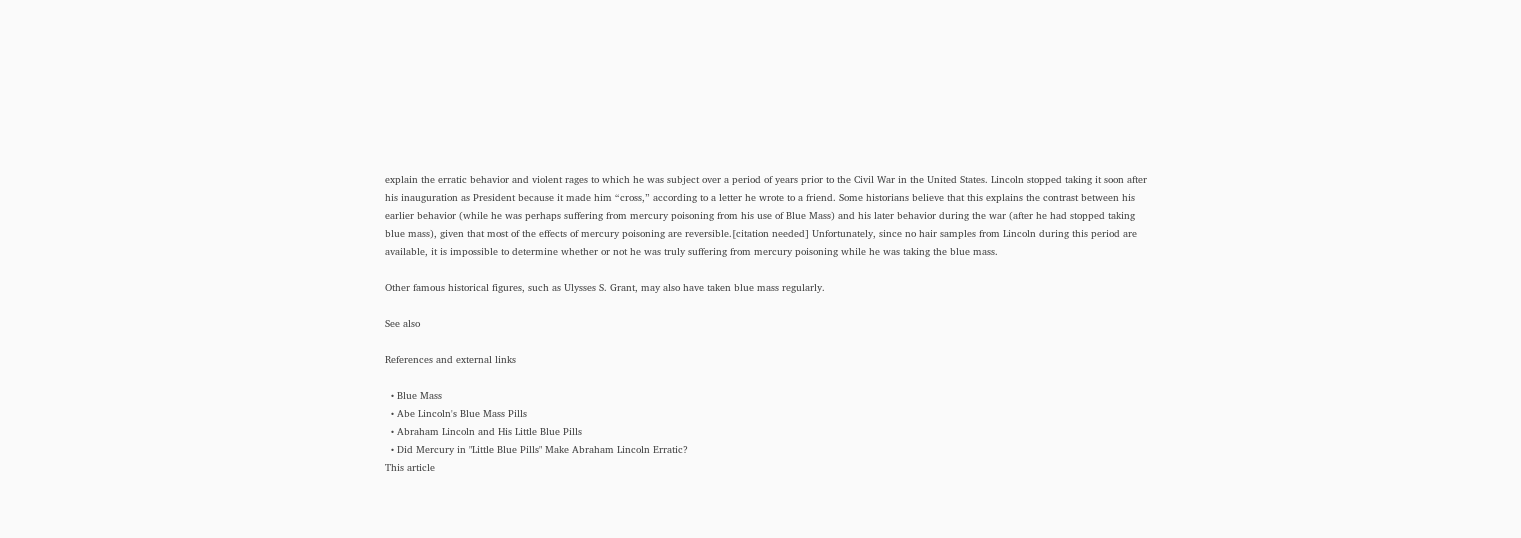explain the erratic behavior and violent rages to which he was subject over a period of years prior to the Civil War in the United States. Lincoln stopped taking it soon after his inauguration as President because it made him “cross,” according to a letter he wrote to a friend. Some historians believe that this explains the contrast between his earlier behavior (while he was perhaps suffering from mercury poisoning from his use of Blue Mass) and his later behavior during the war (after he had stopped taking blue mass), given that most of the effects of mercury poisoning are reversible.[citation needed] Unfortunately, since no hair samples from Lincoln during this period are available, it is impossible to determine whether or not he was truly suffering from mercury poisoning while he was taking the blue mass.

Other famous historical figures, such as Ulysses S. Grant, may also have taken blue mass regularly.

See also

References and external links

  • Blue Mass
  • Abe Lincoln's Blue Mass Pills
  • Abraham Lincoln and His Little Blue Pills
  • Did Mercury in "Little Blue Pills" Make Abraham Lincoln Erratic?
This article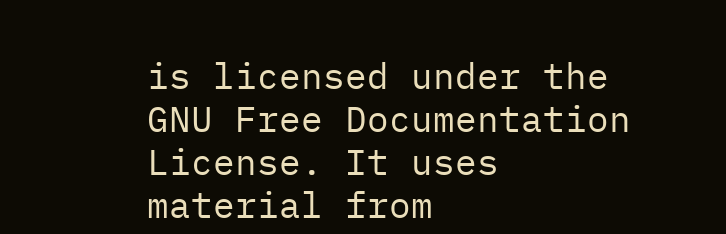is licensed under the GNU Free Documentation License. It uses material from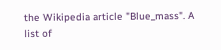the Wikipedia article "Blue_mass". A list of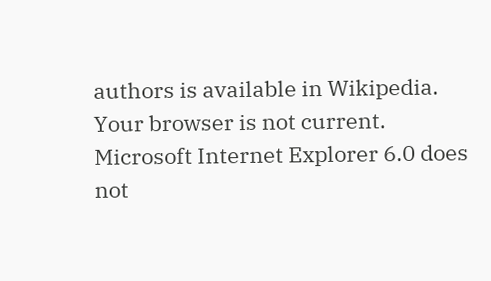authors is available in Wikipedia.
Your browser is not current. Microsoft Internet Explorer 6.0 does not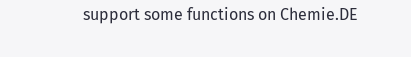support some functions on Chemie.DE